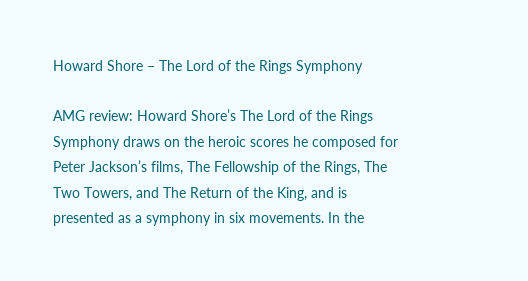Howard Shore – The Lord of the Rings Symphony

AMG review: Howard Shore’s The Lord of the Rings Symphony draws on the heroic scores he composed for Peter Jackson’s films, The Fellowship of the Rings, The Two Towers, and The Return of the King, and is presented as a symphony in six movements. In the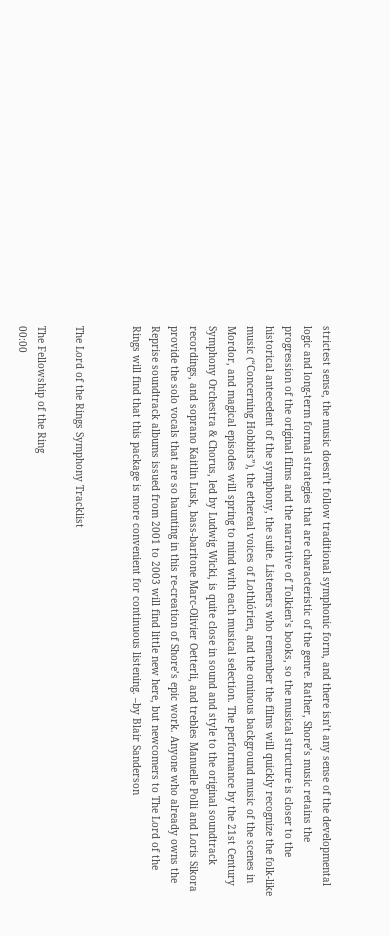strictest sense, the music doesn’t follow traditional symphonic form, and there isn’t any sense of the developmental logic and long-term formal strategies that are characteristic of the genre. Rather, Shore’s music retains the progression of the original films and the narrative of Tolkien’s books, so the musical structure is closer to the historical antecedent of the symphony, the suite. Listeners who remember the films will quickly recognize the folk-like music (“Concerning Hobbits”), the ethereal voices of Lothlórien, and the ominous background music of the scenes in Mordor, and magical episodes will spring to mind with each musical selection. The performance by the 21st Century Symphony Orchestra & Chorus, led by Ludwig Wicki, is quite close in sound and style to the original soundtrack recordings, and soprano Kaitlin Lusk, bass-baritone Marc-Olivier Oetterli, and trebles Manuelle Polli and Loris Sikora provide the solo vocals that are so haunting in this re-creation of Shore’s epic work. Anyone who already owns the Reprise soundtrack albums issued from 2001 to 2003 will find little new here, but newcomers to The Lord of the Rings will find that this package is more convenient for continuous listening. –by Blair Sanderson


The Lord of the Rings Symphony Tracklist

The Fellowship of the Ring
00:00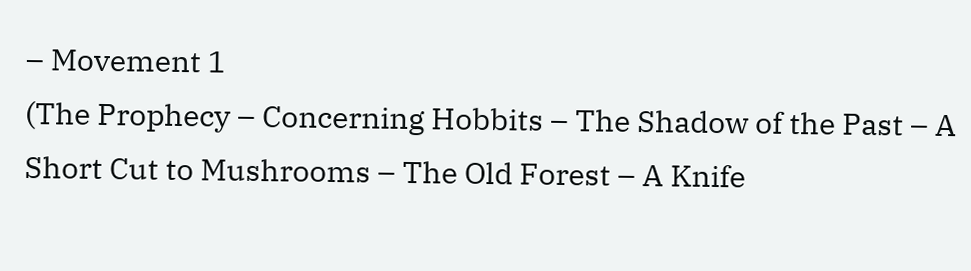– Movement 1
(The Prophecy – Concerning Hobbits – The Shadow of the Past – A Short Cut to Mushrooms – The Old Forest – A Knife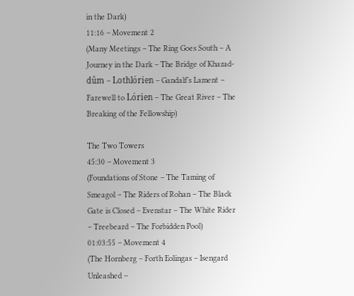in the Dark)
11:16 – Movement 2
(Many Meetings – The Ring Goes South – A Journey in the Dark – The Bridge of Khazad-dûm – Lothlórien – Gandalf’s Lament – Farewell to Lórien – The Great River – The Breaking of the Fellowship)

The Two Towers
45:30 – Movement 3
(Foundations of Stone – The Taming of Smeagol – The Riders of Rohan – The Black Gate is Closed – Evenstar – The White Rider – Treebeard – The Forbidden Pool)
01:03:55 – Movement 4
(The Hornberg – Forth Eolingas – Isengard Unleashed –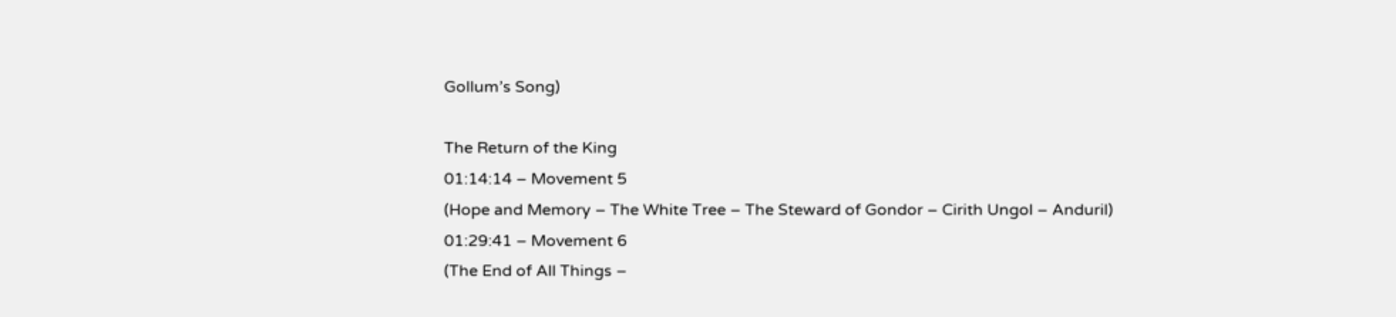Gollum’s Song)

The Return of the King
01:14:14 – Movement 5
(Hope and Memory – The White Tree – The Steward of Gondor – Cirith Ungol – Anduril)
01:29:41 – Movement 6
(The End of All Things –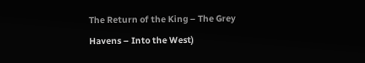The Return of the King – The Grey Havens – Into the West)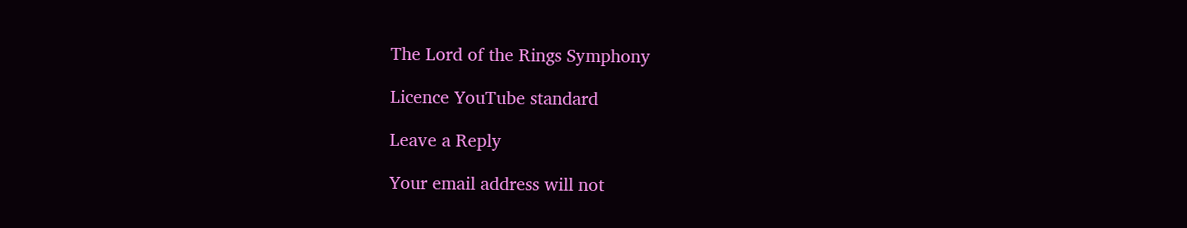The Lord of the Rings Symphony

Licence YouTube standard

Leave a Reply

Your email address will not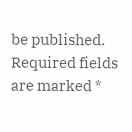be published. Required fields are marked *